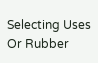Selecting Uses Or Rubber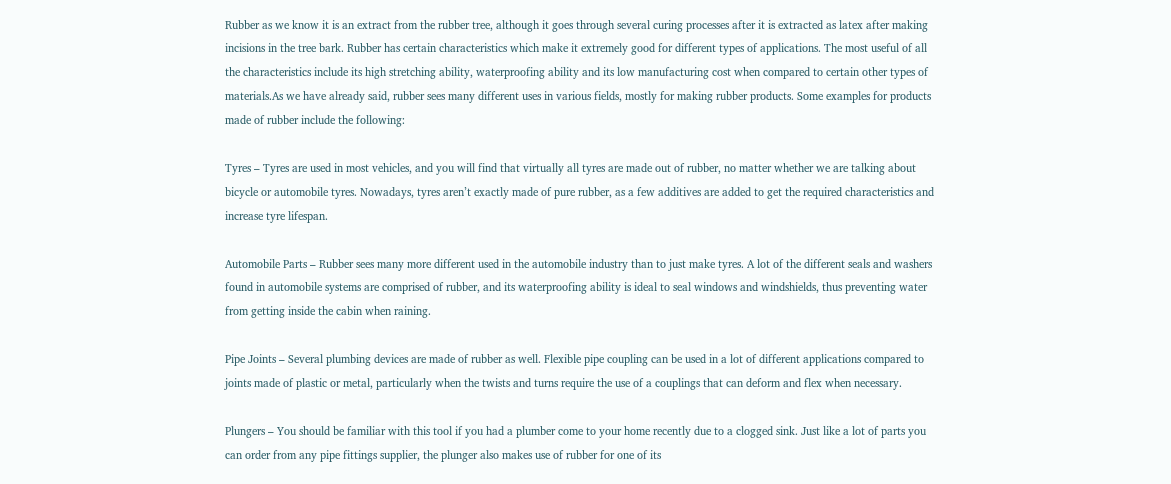Rubber as we know it is an extract from the rubber tree, although it goes through several curing processes after it is extracted as latex after making incisions in the tree bark. Rubber has certain characteristics which make it extremely good for different types of applications. The most useful of all the characteristics include its high stretching ability, waterproofing ability and its low manufacturing cost when compared to certain other types of materials.As we have already said, rubber sees many different uses in various fields, mostly for making rubber products. Some examples for products made of rubber include the following:

Tyres – Tyres are used in most vehicles, and you will find that virtually all tyres are made out of rubber, no matter whether we are talking about bicycle or automobile tyres. Nowadays, tyres aren’t exactly made of pure rubber, as a few additives are added to get the required characteristics and increase tyre lifespan.

Automobile Parts – Rubber sees many more different used in the automobile industry than to just make tyres. A lot of the different seals and washers found in automobile systems are comprised of rubber, and its waterproofing ability is ideal to seal windows and windshields, thus preventing water from getting inside the cabin when raining.

Pipe Joints – Several plumbing devices are made of rubber as well. Flexible pipe coupling can be used in a lot of different applications compared to joints made of plastic or metal, particularly when the twists and turns require the use of a couplings that can deform and flex when necessary.

Plungers – You should be familiar with this tool if you had a plumber come to your home recently due to a clogged sink. Just like a lot of parts you can order from any pipe fittings supplier, the plunger also makes use of rubber for one of its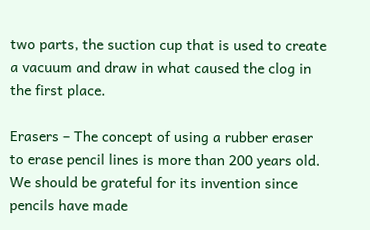two parts, the suction cup that is used to create a vacuum and draw in what caused the clog in the first place.

Erasers – The concept of using a rubber eraser to erase pencil lines is more than 200 years old. We should be grateful for its invention since pencils have made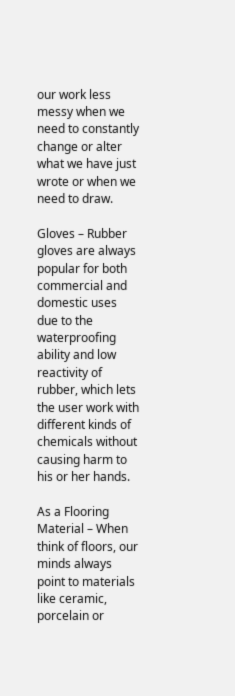our work less messy when we need to constantly change or alter what we have just wrote or when we need to draw.

Gloves – Rubber gloves are always popular for both commercial and domestic uses due to the waterproofing ability and low reactivity of rubber, which lets the user work with different kinds of chemicals without causing harm to his or her hands.

As a Flooring Material – When think of floors, our minds always point to materials like ceramic, porcelain or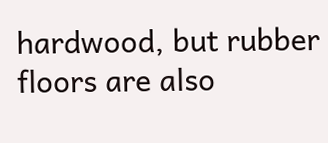hardwood, but rubber floors are also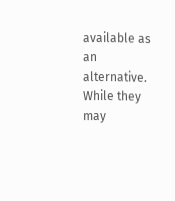available as an alternative. While they may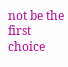not be the first choice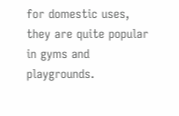for domestic uses, they are quite popular in gyms and playgrounds.